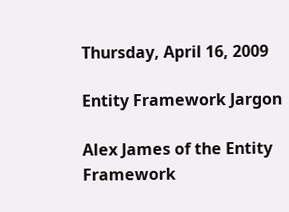Thursday, April 16, 2009

Entity Framework Jargon

Alex James of the Entity Framework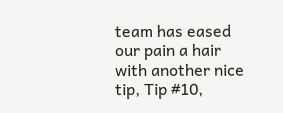team has eased our pain a hair with another nice tip, Tip #10,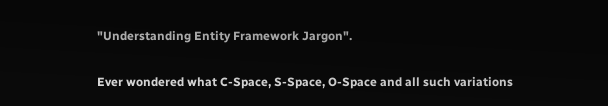"Understanding Entity Framework Jargon".

Ever wondered what C-Space, S-Space, O-Space and all such variations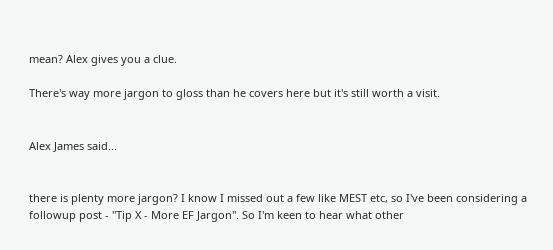mean? Alex gives you a clue.

There's way more jargon to gloss than he covers here but it's still worth a visit.


Alex James said...


there is plenty more jargon? I know I missed out a few like MEST etc, so I've been considering a followup post - "Tip X - More EF Jargon". So I'm keen to hear what other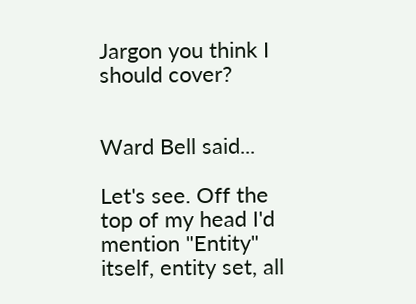Jargon you think I should cover?


Ward Bell said...

Let's see. Off the top of my head I'd mention "Entity" itself, entity set, all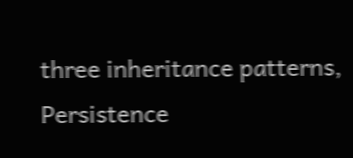three inheritance patterns, Persistence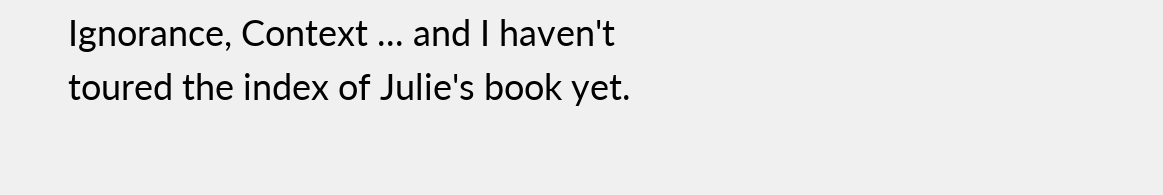Ignorance, Context ... and I haven't toured the index of Julie's book yet.